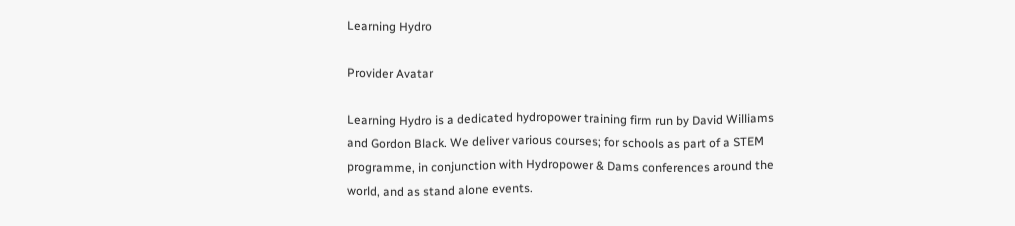Learning Hydro

Provider Avatar

Learning Hydro is a dedicated hydropower training firm run by David Williams and Gordon Black. We deliver various courses; for schools as part of a STEM programme, in conjunction with Hydropower & Dams conferences around the world, and as stand alone events.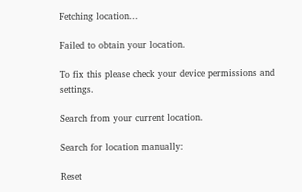Fetching location...

Failed to obtain your location.

To fix this please check your device permissions and settings.

Search from your current location.

Search for location manually:

Reset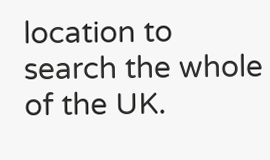location to search the whole of the UK.